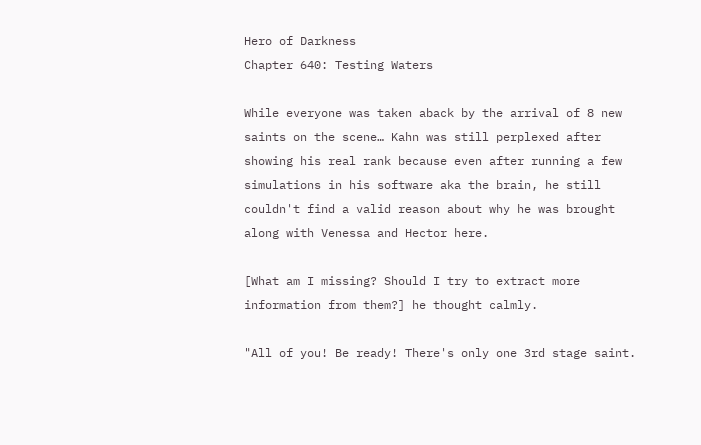Hero of Darkness
Chapter 640: Testing Waters

While everyone was taken aback by the arrival of 8 new saints on the scene… Kahn was still perplexed after showing his real rank because even after running a few simulations in his software aka the brain, he still couldn't find a valid reason about why he was brought along with Venessa and Hector here.

[What am I missing? Should I try to extract more information from them?] he thought calmly.

"All of you! Be ready! There's only one 3rd stage saint.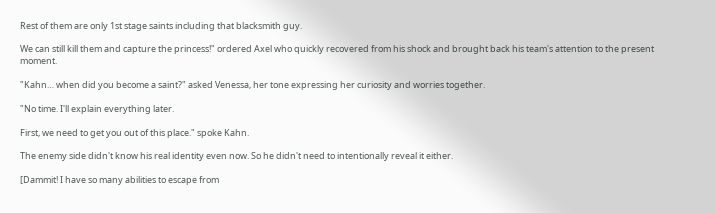Rest of them are only 1st stage saints including that blacksmith guy.

We can still kill them and capture the princess!" ordered Axel who quickly recovered from his shock and brought back his team's attention to the present moment.

"Kahn… when did you become a saint?" asked Venessa, her tone expressing her curiosity and worries together.

"No time. I'll explain everything later.

First, we need to get you out of this place." spoke Kahn.

The enemy side didn't know his real identity even now. So he didn't need to intentionally reveal it either.

[Dammit! I have so many abilities to escape from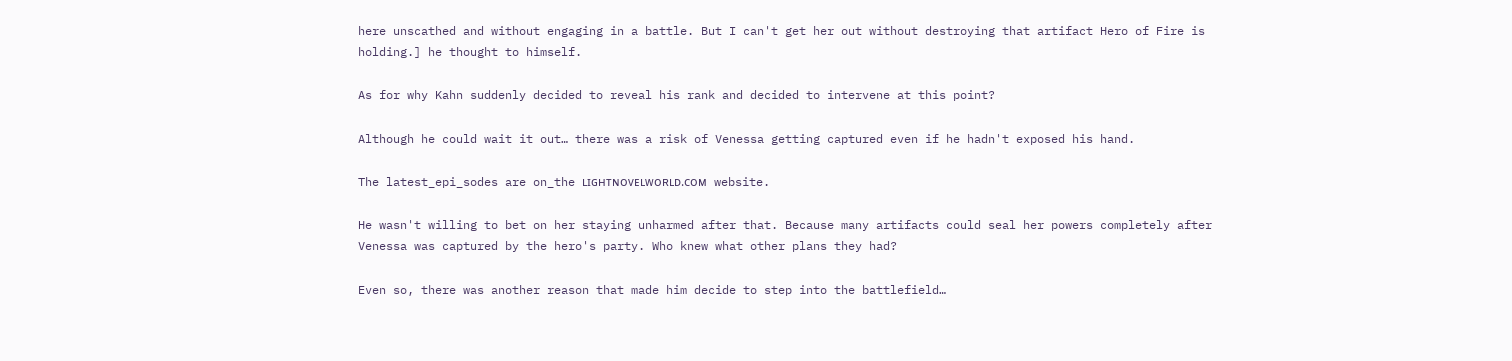here unscathed and without engaging in a battle. But I can't get her out without destroying that artifact Hero of Fire is holding.] he thought to himself.

As for why Kahn suddenly decided to reveal his rank and decided to intervene at this point?

Although he could wait it out… there was a risk of Venessa getting captured even if he hadn't exposed his hand.

The latest_epi_sodes are on_the ʟɪɢʜᴛɴᴏᴠᴇʟᴡᴏʀʟᴅ.ᴄᴏᴍ website.

He wasn't willing to bet on her staying unharmed after that. Because many artifacts could seal her powers completely after Venessa was captured by the hero's party. Who knew what other plans they had?

Even so, there was another reason that made him decide to step into the battlefield…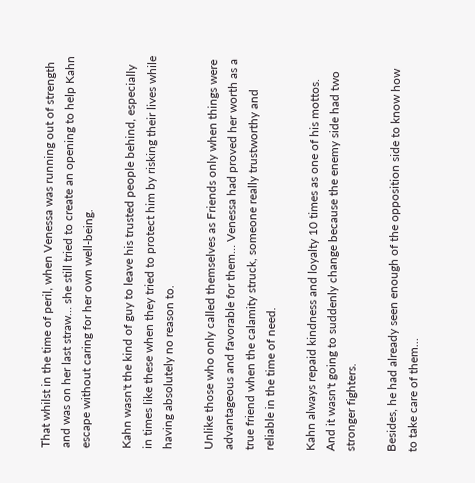That whilst in the time of peril, when Venessa was running out of strength and was on her last straw… she still tried to create an opening to help Kahn escape without caring for her own well-being.

Kahn wasn't the kind of guy to leave his trusted people behind, especially in times like these when they tried to protect him by risking their lives while having absolutely no reason to.

Unlike those who only called themselves as Friends only when things were advantageous and favorable for them… Venessa had proved her worth as a true friend when the calamity struck, someone really trustworthy and reliable in the time of need.

Kahn always repaid kindness and loyalty 10 times as one of his mottos. And it wasn't going to suddenly change because the enemy side had two stronger fighters.

Besides, he had already seen enough of the opposition side to know how to take care of them…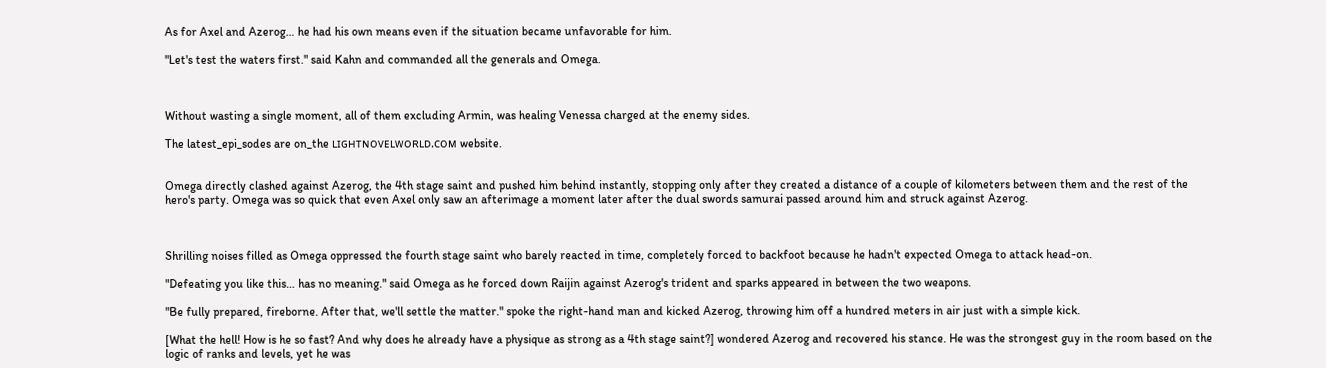As for Axel and Azerog… he had his own means even if the situation became unfavorable for him.

"Let's test the waters first." said Kahn and commanded all the generals and Omega.



Without wasting a single moment, all of them excluding Armin, was healing Venessa charged at the enemy sides.

The latest_epi_sodes are on_the ʟɪɢʜᴛɴᴏᴠᴇʟᴡᴏʀʟᴅ.ᴄᴏᴍ website.


Omega directly clashed against Azerog, the 4th stage saint and pushed him behind instantly, stopping only after they created a distance of a couple of kilometers between them and the rest of the hero's party. Omega was so quick that even Axel only saw an afterimage a moment later after the dual swords samurai passed around him and struck against Azerog.



Shrilling noises filled as Omega oppressed the fourth stage saint who barely reacted in time, completely forced to backfoot because he hadn't expected Omega to attack head-on.

"Defeating you like this… has no meaning." said Omega as he forced down Raijin against Azerog's trident and sparks appeared in between the two weapons.

"Be fully prepared, fireborne. After that, we'll settle the matter." spoke the right-hand man and kicked Azerog, throwing him off a hundred meters in air just with a simple kick.

[What the hell! How is he so fast? And why does he already have a physique as strong as a 4th stage saint?] wondered Azerog and recovered his stance. He was the strongest guy in the room based on the logic of ranks and levels, yet he was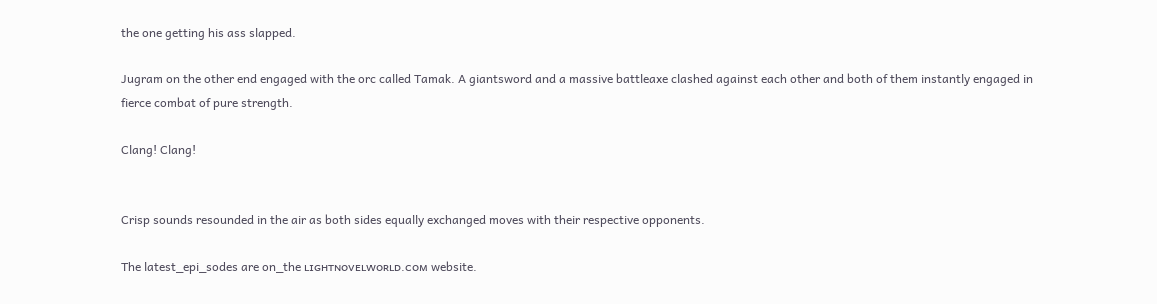the one getting his ass slapped.

Jugram on the other end engaged with the orc called Tamak. A giantsword and a massive battleaxe clashed against each other and both of them instantly engaged in fierce combat of pure strength.

Clang! Clang!


Crisp sounds resounded in the air as both sides equally exchanged moves with their respective opponents.

The latest_epi_sodes are on_the ʟɪɢʜᴛɴᴏᴠᴇʟᴡᴏʀʟᴅ.ᴄᴏᴍ website.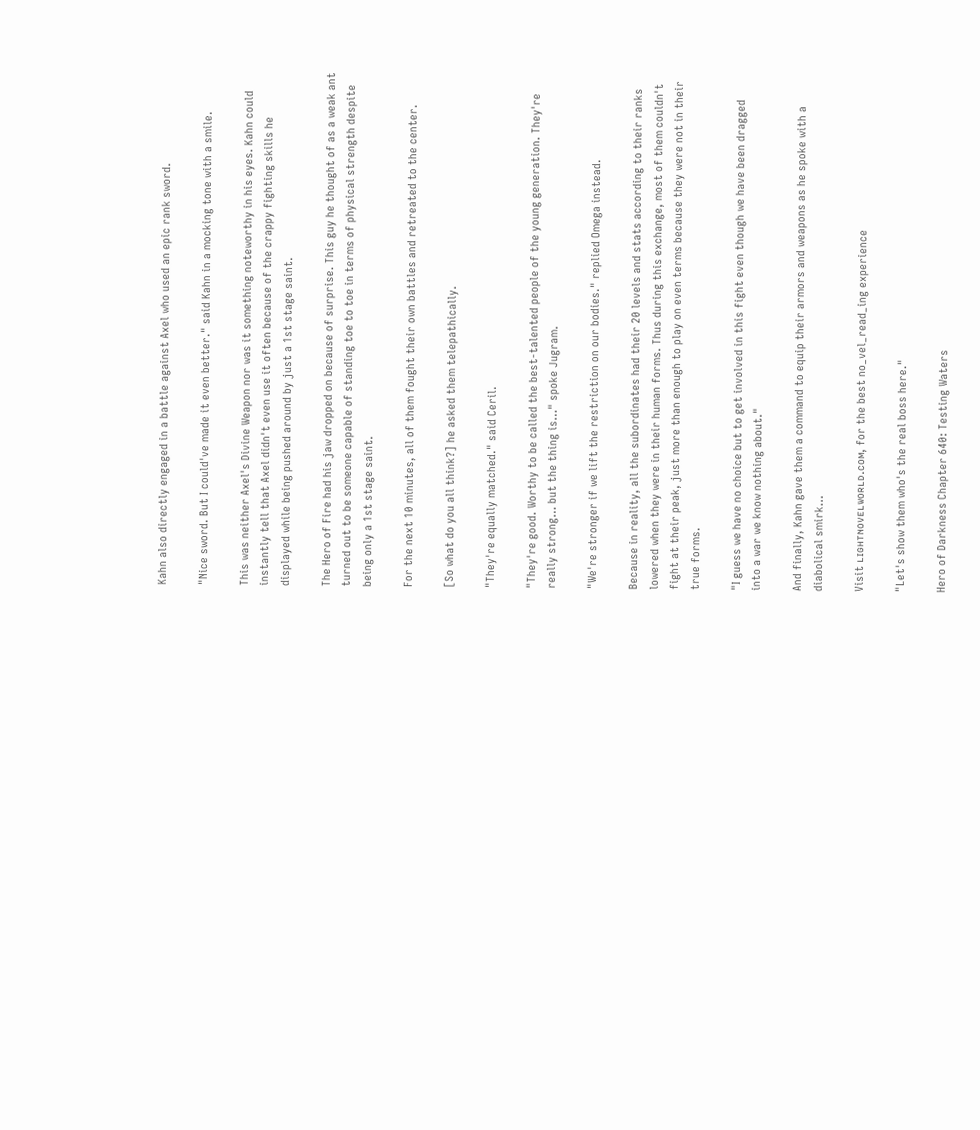Kahn also directly engaged in a battle against Axel who used an epic rank sword.

"Nice sword. But I could've made it even better." said Kahn in a mocking tone with a smile.

This was neither Axel's Divine Weapon nor was it something noteworthy in his eyes. Kahn could instantly tell that Axel didn't even use it often because of the crappy fighting skills he displayed while being pushed around by just a 1st stage saint.

The Hero of Fire had his jaw dropped on because of surprise. This guy he thought of as a weak ant turned out to be someone capable of standing toe to toe in terms of physical strength despite being only a 1st stage saint.

For the next 10 minutes, all of them fought their own battles and retreated to the center.

[So what do you all think?] he asked them telepathically.

"They're equally matched." said Ceril.

"They're good. Worthy to be called the best-talented people of the young generation. They're really strong… but the thing is…" spoke Jugram.

"We're stronger if we lift the restriction on our bodies." replied Omega instead.

Because in reality, all the subordinates had their 20 levels and stats according to their ranks lowered when they were in their human forms. Thus during this exchange, most of them couldn't fight at their peak, just more than enough to play on even terms because they were not in their true forms.

"I guess we have no choice but to get involved in this fight even though we have been dragged into a war we know nothing about."

And finally, Kahn gave them a command to equip their armors and weapons as he spoke with a diabolical smirk…

Visit ʟɪɢʜᴛɴᴏᴠᴇʟᴡᴏʀʟᴅ.ᴄᴏᴍ, for the best no_vel_read_ing experience

"Let's show them who's the real boss here."

Hero of Darkness Chapter 640: Testing Waters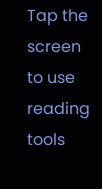Tap the screen to use reading tools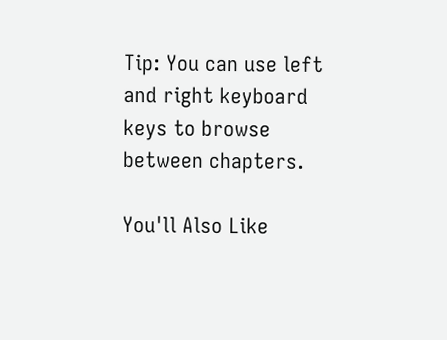Tip: You can use left and right keyboard keys to browse between chapters.

You'll Also Like